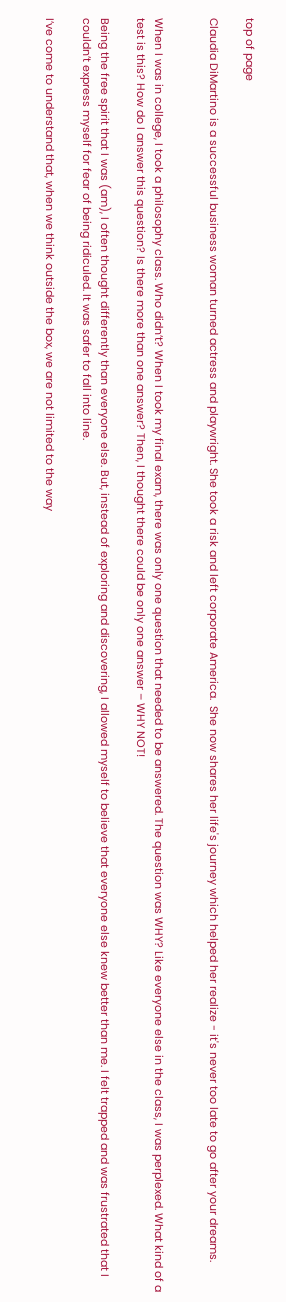top of page

Claudia DiMartino is a successful business woman turned actress and playwright. She took a risk and left corporate America.  She now shares her life's journey which helped her realize - it's never too late to go after your dreams.


When I was in college, I took a philosophy class. Who didn’t? When I took my final exam, there was only one question that needed to be answered. The question was WHY? Like everyone else in the class, I was perplexed. What kind of a test is this? How do I answer this question? Is there more than one answer? Then, I thought there could be only one answer – WHY NOT!

Being the free spirit that I was (am), I often thought differently than everyone else. But, instead of exploring and discovering, I allowed myself to believe that everyone else knew better than me. I felt trapped and was frustrated that I couldn’t express myself for fear of being ridiculed. It was safer to fall into line.

I’ve come to understand that, when we think outside the box, we are not limited to the way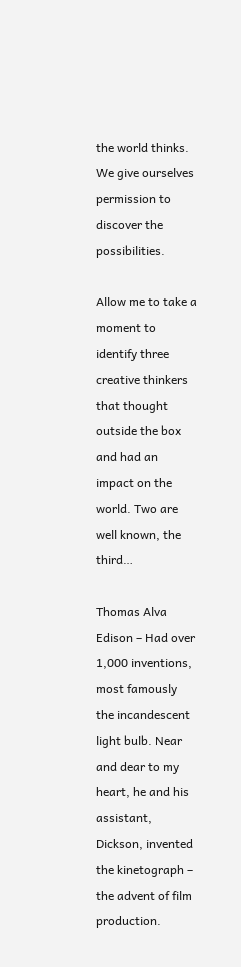the world thinks. We give ourselves permission to discover the possibilities.

Allow me to take a moment to identify three creative thinkers that thought outside the box and had an impact on the world. Two are well known, the third…

Thomas Alva Edison – Had over 1,000 inventions, most famously the incandescent light bulb. Near and dear to my heart, he and his assistant, Dickson, invented the kinetograph – the advent of film production.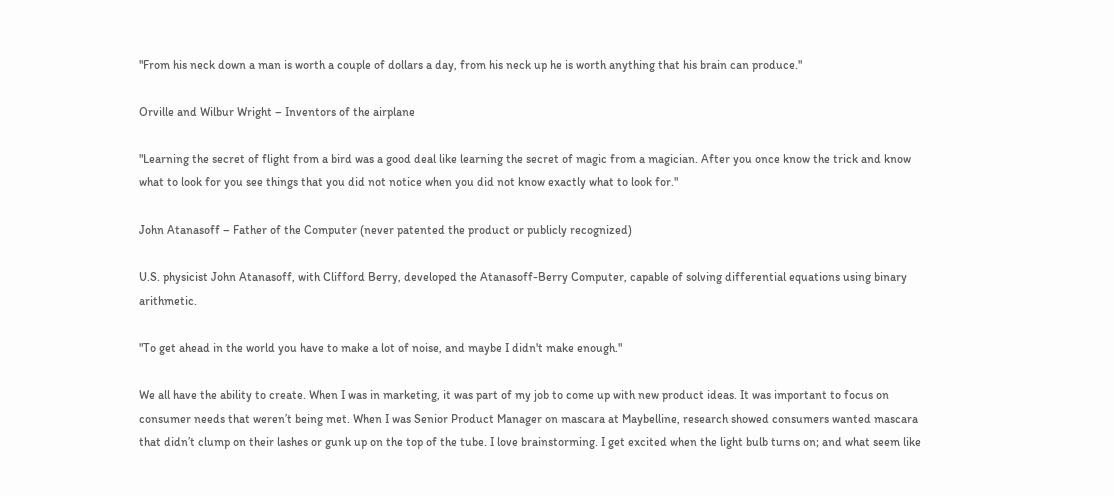"From his neck down a man is worth a couple of dollars a day, from his neck up he is worth anything that his brain can produce."

Orville and Wilbur Wright – Inventors of the airplane

"Learning the secret of flight from a bird was a good deal like learning the secret of magic from a magician. After you once know the trick and know what to look for you see things that you did not notice when you did not know exactly what to look for."

John Atanasoff – Father of the Computer (never patented the product or publicly recognized)

U.S. physicist John Atanasoff, with Clifford Berry, developed the Atanasoff-Berry Computer, capable of solving differential equations using binary arithmetic.

"To get ahead in the world you have to make a lot of noise, and maybe I didn't make enough."

We all have the ability to create. When I was in marketing, it was part of my job to come up with new product ideas. It was important to focus on consumer needs that weren’t being met. When I was Senior Product Manager on mascara at Maybelline, research showed consumers wanted mascara that didn’t clump on their lashes or gunk up on the top of the tube. I love brainstorming. I get excited when the light bulb turns on; and what seem like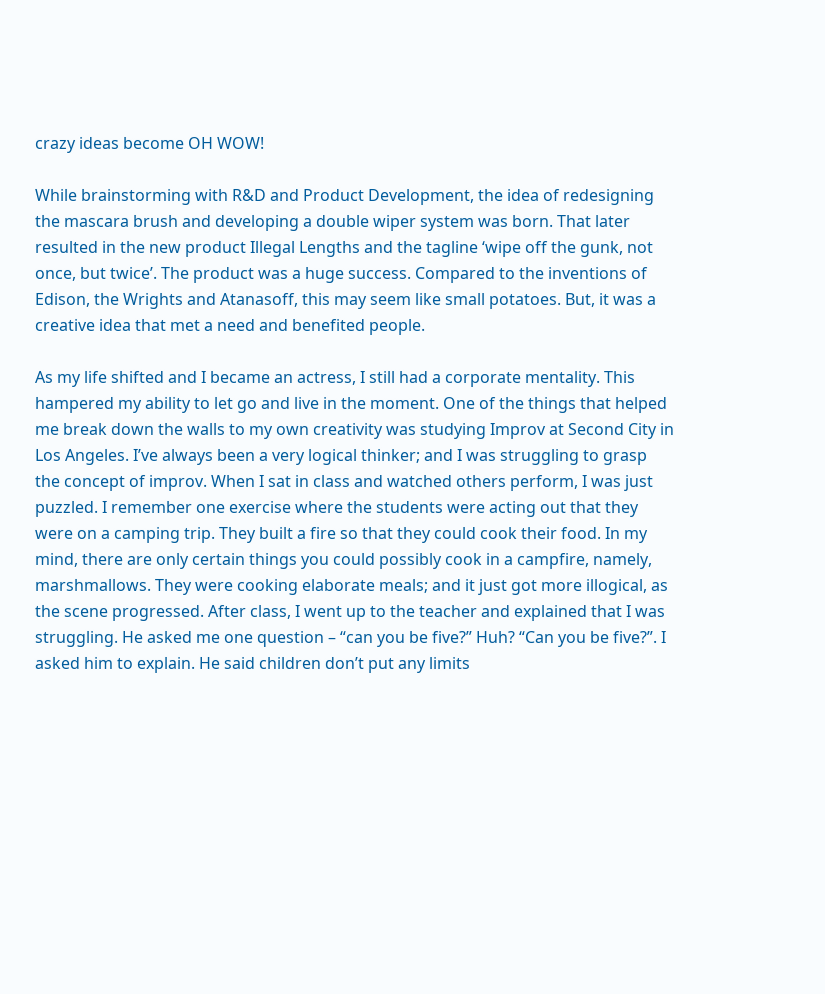crazy ideas become OH WOW!

While brainstorming with R&D and Product Development, the idea of redesigning the mascara brush and developing a double wiper system was born. That later resulted in the new product Illegal Lengths and the tagline ‘wipe off the gunk, not once, but twice’. The product was a huge success. Compared to the inventions of Edison, the Wrights and Atanasoff, this may seem like small potatoes. But, it was a creative idea that met a need and benefited people.

As my life shifted and I became an actress, I still had a corporate mentality. This hampered my ability to let go and live in the moment. One of the things that helped me break down the walls to my own creativity was studying Improv at Second City in Los Angeles. I’ve always been a very logical thinker; and I was struggling to grasp the concept of improv. When I sat in class and watched others perform, I was just puzzled. I remember one exercise where the students were acting out that they were on a camping trip. They built a fire so that they could cook their food. In my mind, there are only certain things you could possibly cook in a campfire, namely, marshmallows. They were cooking elaborate meals; and it just got more illogical, as the scene progressed. After class, I went up to the teacher and explained that I was struggling. He asked me one question – “can you be five?” Huh? “Can you be five?”. I asked him to explain. He said children don’t put any limits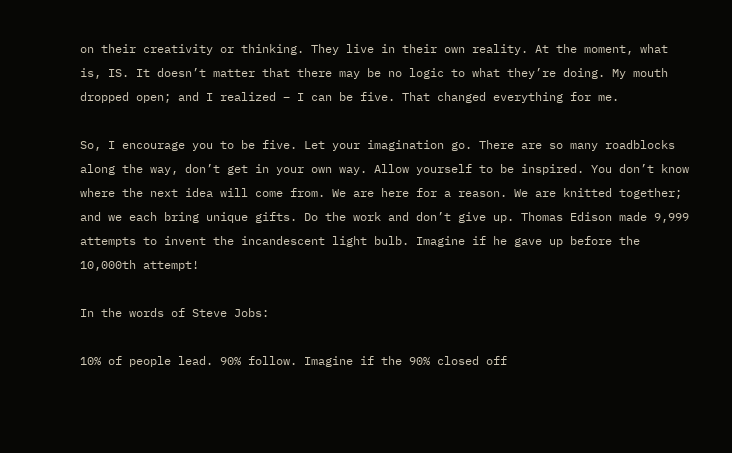on their creativity or thinking. They live in their own reality. At the moment, what is, IS. It doesn’t matter that there may be no logic to what they’re doing. My mouth dropped open; and I realized – I can be five. That changed everything for me.

So, I encourage you to be five. Let your imagination go. There are so many roadblocks along the way, don’t get in your own way. Allow yourself to be inspired. You don’t know where the next idea will come from. We are here for a reason. We are knitted together; and we each bring unique gifts. Do the work and don’t give up. Thomas Edison made 9,999 attempts to invent the incandescent light bulb. Imagine if he gave up before the 10,000th attempt!

In the words of Steve Jobs:

10% of people lead. 90% follow. Imagine if the 90% closed off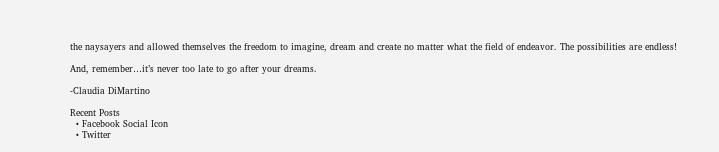the naysayers and allowed themselves the freedom to imagine, dream and create no matter what the field of endeavor. The possibilities are endless!

And, remember…it’s never too late to go after your dreams.

-Claudia DiMartino

Recent Posts
  • Facebook Social Icon
  • Twitter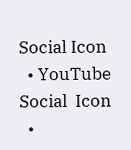Social Icon
  • YouTube Social  Icon
  •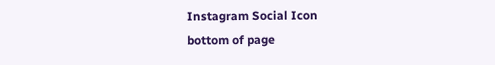Instagram Social Icon
bottom of page